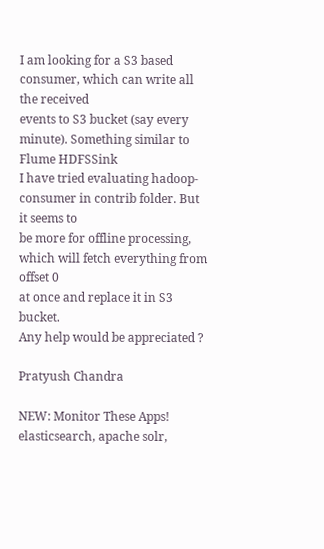I am looking for a S3 based consumer, which can write all the received
events to S3 bucket (say every minute). Something similar to Flume HDFSSink
I have tried evaluating hadoop-consumer in contrib folder. But it seems to
be more for offline processing, which will fetch everything from offset 0
at once and replace it in S3 bucket.
Any help would be appreciated ?

Pratyush Chandra

NEW: Monitor These Apps!
elasticsearch, apache solr,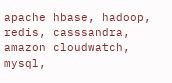apache hbase, hadoop, redis, casssandra, amazon cloudwatch, mysql,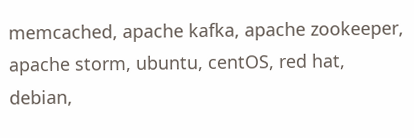memcached, apache kafka, apache zookeeper, apache storm, ubuntu, centOS, red hat, debian,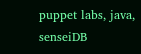puppet labs, java, senseiDB